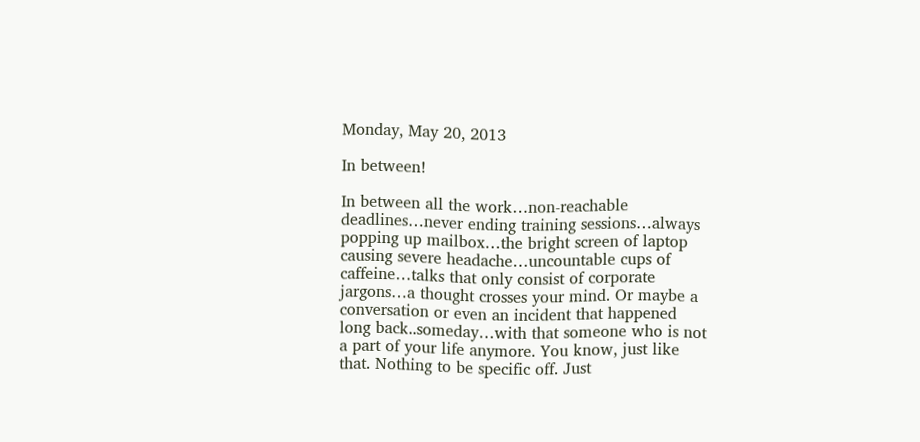Monday, May 20, 2013

In between!

In between all the work…non-reachable deadlines…never ending training sessions…always popping up mailbox…the bright screen of laptop causing severe headache…uncountable cups of caffeine…talks that only consist of corporate jargons…a thought crosses your mind. Or maybe a conversation or even an incident that happened long back..someday…with that someone who is not a part of your life anymore. You know, just like that. Nothing to be specific off. Just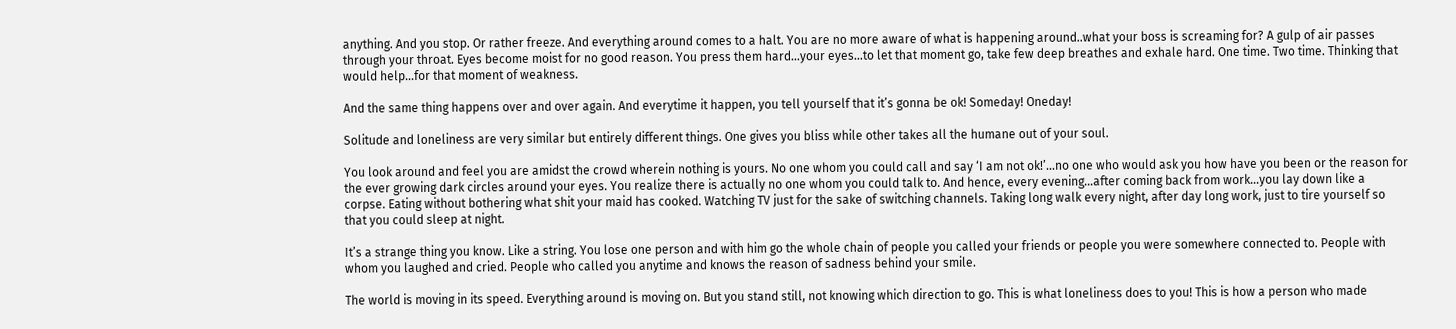anything. And you stop. Or rather freeze. And everything around comes to a halt. You are no more aware of what is happening around..what your boss is screaming for? A gulp of air passes through your throat. Eyes become moist for no good reason. You press them hard…your eyes…to let that moment go, take few deep breathes and exhale hard. One time. Two time. Thinking that would help…for that moment of weakness.

And the same thing happens over and over again. And everytime it happen, you tell yourself that it’s gonna be ok! Someday! Oneday!

Solitude and loneliness are very similar but entirely different things. One gives you bliss while other takes all the humane out of your soul.

You look around and feel you are amidst the crowd wherein nothing is yours. No one whom you could call and say ‘I am not ok!’…no one who would ask you how have you been or the reason for the ever growing dark circles around your eyes. You realize there is actually no one whom you could talk to. And hence, every evening…after coming back from work…you lay down like a corpse. Eating without bothering what shit your maid has cooked. Watching TV just for the sake of switching channels. Taking long walk every night, after day long work, just to tire yourself so that you could sleep at night.

It’s a strange thing you know. Like a string. You lose one person and with him go the whole chain of people you called your friends or people you were somewhere connected to. People with whom you laughed and cried. People who called you anytime and knows the reason of sadness behind your smile.

The world is moving in its speed. Everything around is moving on. But you stand still, not knowing which direction to go. This is what loneliness does to you! This is how a person who made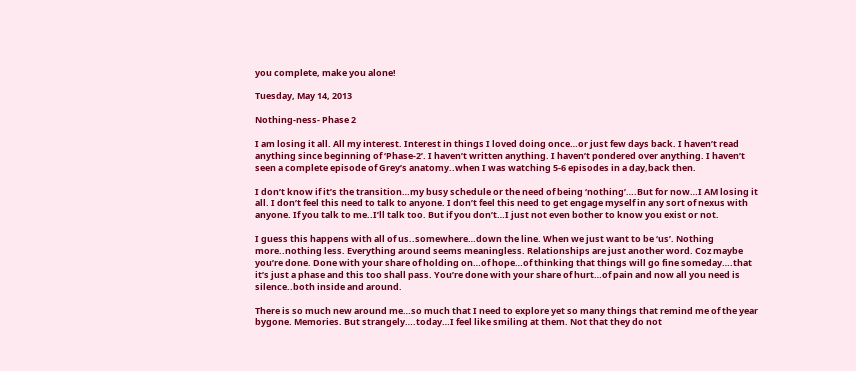you complete, make you alone!

Tuesday, May 14, 2013

Nothing-ness- Phase 2

I am losing it all. All my interest. Interest in things I loved doing once…or just few days back. I haven’t read anything since beginning of ‘Phase-2’. I haven’t written anything. I haven’t pondered over anything. I haven’t seen a complete episode of Grey’s anatomy..when I was watching 5-6 episodes in a day,back then.

I don’t know if it’s the transition…my busy schedule or the need of being ‘nothing’….But for now…I AM losing it all. I don’t feel this need to talk to anyone. I don’t feel this need to get engage myself in any sort of nexus with anyone. If you talk to me..I’ll talk too. But if you don’t…I just not even bother to know you exist or not.

I guess this happens with all of us..somewhere…down the line. When we just want to be ‘us’. Nothing more..nothing less. Everything around seems meaningless. Relationships are just another word. Coz maybe you’re done. Done with your share of holding on…of hope…of thinking that things will go fine someday….that it’s just a phase and this too shall pass. You’re done with your share of hurt…of pain and now all you need is silence..both inside and around.

There is so much new around me…so much that I need to explore yet so many things that remind me of the year bygone. Memories. But strangely….today…I feel like smiling at them. Not that they do not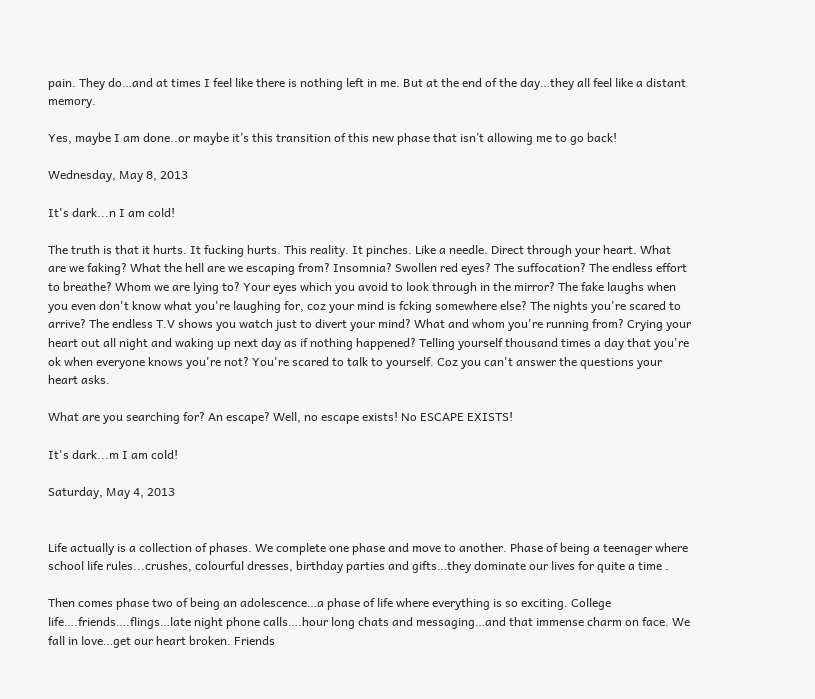pain. They do…and at times I feel like there is nothing left in me. But at the end of the day…they all feel like a distant memory.

Yes, maybe I am done..or maybe it’s this transition of this new phase that isn’t allowing me to go back!

Wednesday, May 8, 2013

It's dark...n I am cold!

The truth is that it hurts. It fucking hurts. This reality. It pinches. Like a needle. Direct through your heart. What are we faking? What the hell are we escaping from? Insomnia? Swollen red eyes? The suffocation? The endless effort to breathe? Whom we are lying to? Your eyes which you avoid to look through in the mirror? The fake laughs when you even don't know what you're laughing for, coz your mind is fcking somewhere else? The nights you're scared to arrive? The endless T.V shows you watch just to divert your mind? What and whom you're running from? Crying your heart out all night and waking up next day as if nothing happened? Telling yourself thousand times a day that you're ok when everyone knows you're not? You're scared to talk to yourself. Coz you can't answer the questions your heart asks.

What are you searching for? An escape? Well, no escape exists! No ESCAPE EXISTS!

It's dark...m I am cold!

Saturday, May 4, 2013


Life actually is a collection of phases. We complete one phase and move to another. Phase of being a teenager where school life rules...crushes, colourful dresses, birthday parties and gifts…they dominate our lives for quite a time .

Then comes phase two of being an adolescence…a phase of life where everything is so exciting. College life….friends….flings…late night phone calls….hour long chats and messaging…and that immense charm on face. We fall in love…get our heart broken. Friends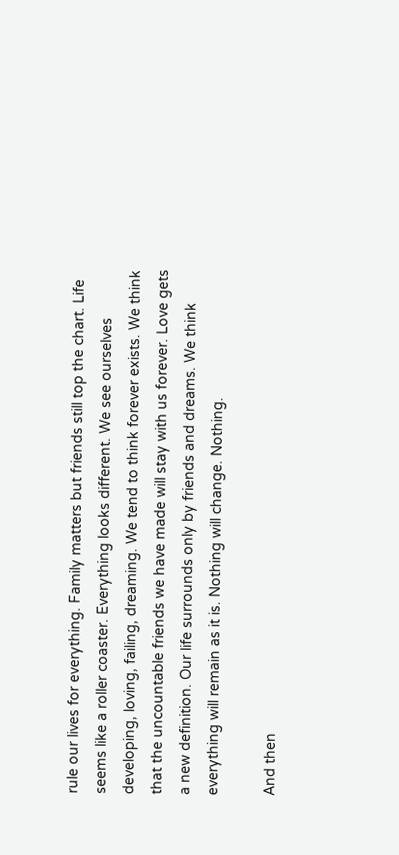rule our lives for everything. Family matters but friends still top the chart. Life seems like a roller coaster. Everything looks different. We see ourselves developing, loving, failing, dreaming. We tend to think forever exists. We think that the uncountable friends we have made will stay with us forever. Love gets a new definition. Our life surrounds only by friends and dreams. We think everything will remain as it is. Nothing will change. Nothing.

And then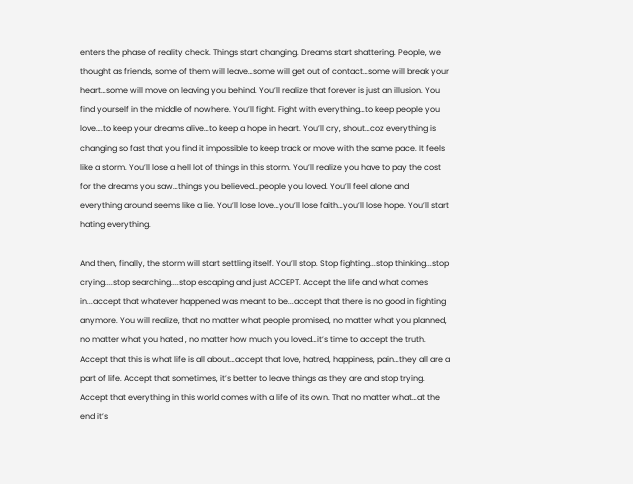enters the phase of reality check. Things start changing. Dreams start shattering. People, we thought as friends, some of them will leave…some will get out of contact…some will break your heart…some will move on leaving you behind. You’ll realize that forever is just an illusion. You find yourself in the middle of nowhere. You’ll fight. Fight with everything…to keep people you love….to keep your dreams alive…to keep a hope in heart. You’ll cry, shout…coz everything is changing so fast that you find it impossible to keep track or move with the same pace. It feels like a storm. You’ll lose a hell lot of things in this storm. You’ll realize you have to pay the cost for the dreams you saw…things you believed…people you loved. You’ll feel alone and everything around seems like a lie. You’ll lose love…you’ll lose faith…you’ll lose hope. You’ll start hating everything.

And then, finally, the storm will start settling itself. You’ll stop. Stop fighting...stop thinking...stop crying....stop searching....stop escaping and just ACCEPT. Accept the life and what comes in...accept that whatever happened was meant to be...accept that there is no good in fighting anymore. You will realize, that no matter what people promised, no matter what you planned, no matter what you hated , no matter how much you loved…it’s time to accept the truth. Accept that this is what life is all about…accept that love, hatred, happiness, pain…they all are a part of life. Accept that sometimes, it’s better to leave things as they are and stop trying. Accept that everything in this world comes with a life of its own. That no matter what…at the end it’s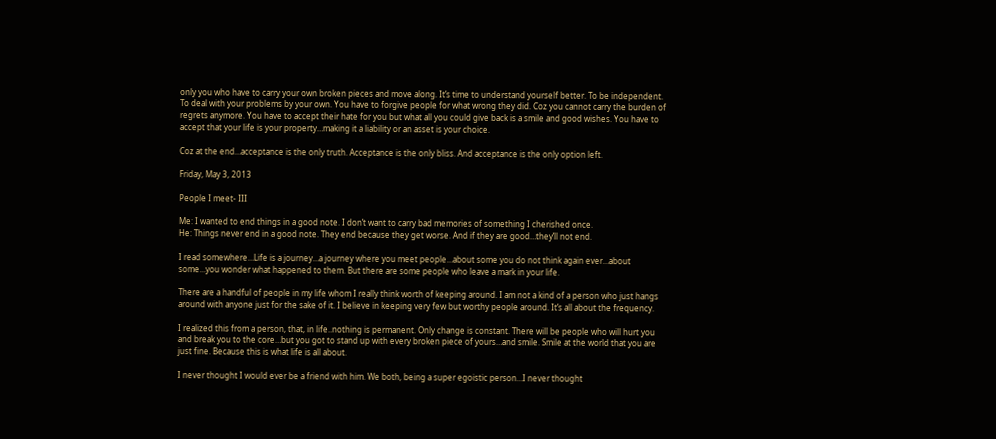only you who have to carry your own broken pieces and move along. It’s time to understand yourself better. To be independent. To deal with your problems by your own. You have to forgive people for what wrong they did. Coz you cannot carry the burden of regrets anymore. You have to accept their hate for you but what all you could give back is a smile and good wishes. You have to accept that your life is your property…making it a liability or an asset is your choice.

Coz at the end…acceptance is the only truth. Acceptance is the only bliss. And acceptance is the only option left.

Friday, May 3, 2013

People I meet- III

Me: I wanted to end things in a good note. I don’t want to carry bad memories of something I cherished once.
He: Things never end in a good note. They end because they get worse. And if they are good…they’ll not end.

I read somewhere…Life is a journey…a journey where you meet people…about some you do not think again ever…about some…you wonder what happened to them. But there are some people who leave a mark in your life.

There are a handful of people in my life whom I really think worth of keeping around. I am not a kind of a person who just hangs around with anyone just for the sake of it. I believe in keeping very few but worthy people around. It’s all about the frequency.

I realized this from a person, that, in life..nothing is permanent. Only change is constant. There will be people who will hurt you and break you to the core…but you got to stand up with every broken piece of yours…and smile. Smile at the world that you are just fine. Because this is what life is all about.

I never thought I would ever be a friend with him. We both, being a super egoistic person…I never thought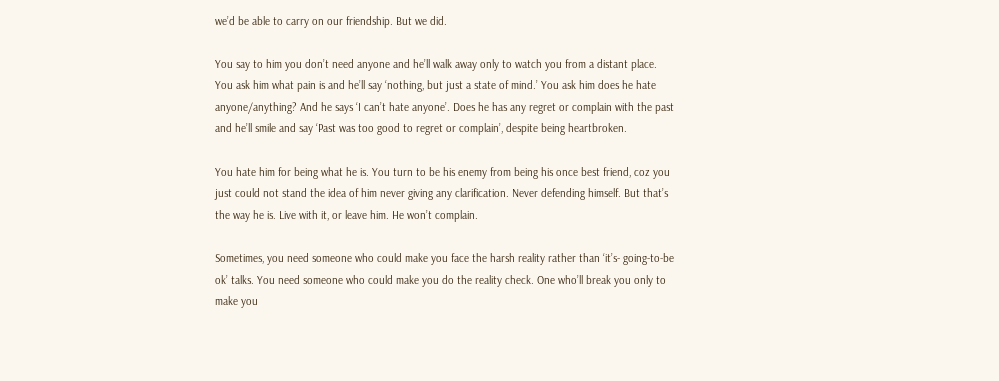we’d be able to carry on our friendship. But we did.

You say to him you don’t need anyone and he’ll walk away only to watch you from a distant place. You ask him what pain is and he’ll say ‘nothing, but just a state of mind.’ You ask him does he hate anyone/anything? And he says ‘I can’t hate anyone’. Does he has any regret or complain with the past and he’ll smile and say ‘Past was too good to regret or complain’, despite being heartbroken.

You hate him for being what he is. You turn to be his enemy from being his once best friend, coz you just could not stand the idea of him never giving any clarification. Never defending himself. But that’s the way he is. Live with it, or leave him. He won’t complain.

Sometimes, you need someone who could make you face the harsh reality rather than ‘it’s- going-to-be ok’ talks. You need someone who could make you do the reality check. One who’ll break you only to make you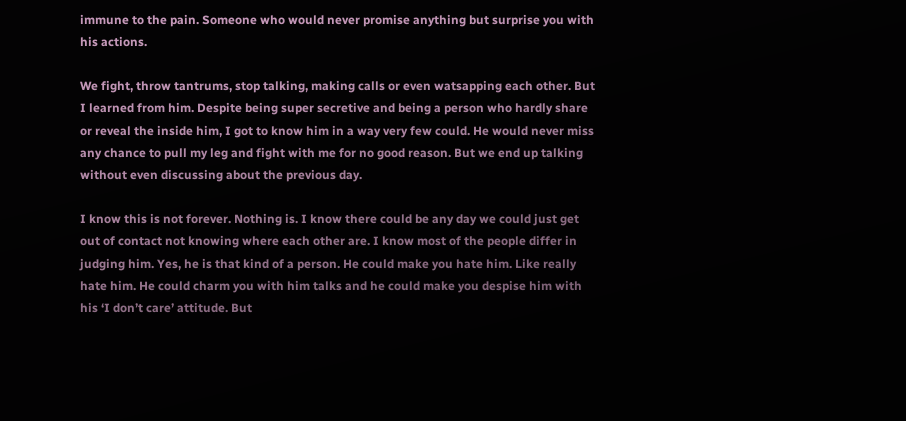immune to the pain. Someone who would never promise anything but surprise you with his actions.

We fight, throw tantrums, stop talking, making calls or even watsapping each other. But I learned from him. Despite being super secretive and being a person who hardly share or reveal the inside him, I got to know him in a way very few could. He would never miss any chance to pull my leg and fight with me for no good reason. But we end up talking without even discussing about the previous day.

I know this is not forever. Nothing is. I know there could be any day we could just get out of contact not knowing where each other are. I know most of the people differ in judging him. Yes, he is that kind of a person. He could make you hate him. Like really hate him. He could charm you with him talks and he could make you despise him with his ‘I don’t care’ attitude. But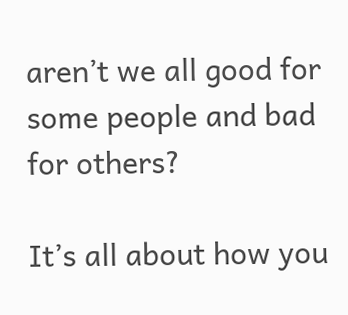aren’t we all good for some people and bad for others?

It’s all about how you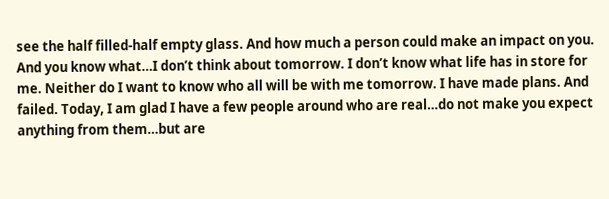see the half filled-half empty glass. And how much a person could make an impact on you. And you know what…I don’t think about tomorrow. I don’t know what life has in store for me. Neither do I want to know who all will be with me tomorrow. I have made plans. And failed. Today, I am glad I have a few people around who are real…do not make you expect anything from them…but are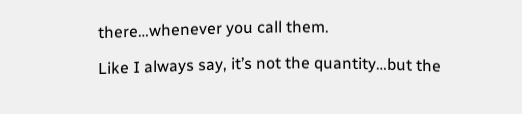there…whenever you call them.

Like I always say, it’s not the quantity…but the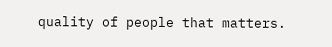quality of people that matters.